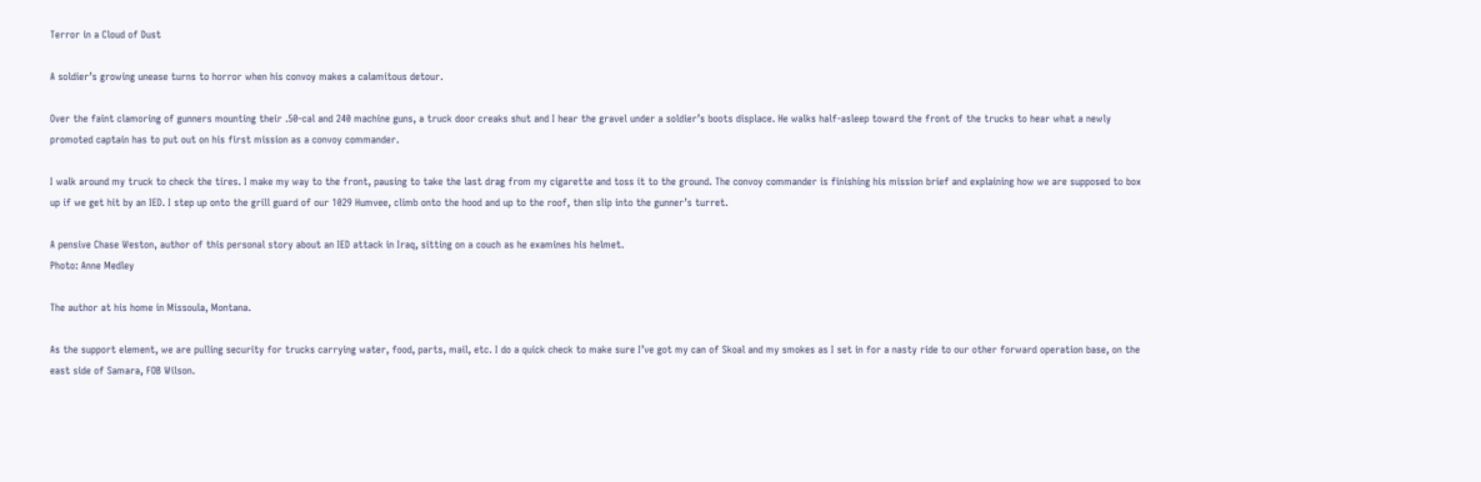Terror in a Cloud of Dust

A soldier’s growing unease turns to horror when his convoy makes a calamitous detour.

Over the faint clamoring of gunners mounting their .50-cal and 240 machine guns, a truck door creaks shut and I hear the gravel under a soldier’s boots displace. He walks half-asleep toward the front of the trucks to hear what a newly promoted captain has to put out on his first mission as a convoy commander.

I walk around my truck to check the tires. I make my way to the front, pausing to take the last drag from my cigarette and toss it to the ground. The convoy commander is finishing his mission brief and explaining how we are supposed to box up if we get hit by an IED. I step up onto the grill guard of our 1029 Humvee, climb onto the hood and up to the roof, then slip into the gunner’s turret.

A pensive Chase Weston, author of this personal story about an IED attack in Iraq, sitting on a couch as he examines his helmet.
Photo: Anne Medley

The author at his home in Missoula, Montana.

As the support element, we are pulling security for trucks carrying water, food, parts, mail, etc. I do a quick check to make sure I’ve got my can of Skoal and my smokes as I set in for a nasty ride to our other forward operation base, on the east side of Samara, FOB Wilson.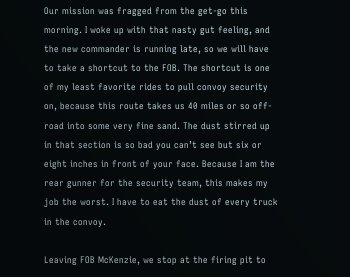Our mission was fragged from the get-go this morning. I woke up with that nasty gut feeling, and the new commander is running late, so we will have to take a shortcut to the FOB. The shortcut is one of my least favorite rides to pull convoy security on, because this route takes us 40 miles or so off-road into some very fine sand. The dust stirred up in that section is so bad you can’t see but six or eight inches in front of your face. Because I am the rear gunner for the security team, this makes my job the worst. I have to eat the dust of every truck in the convoy.

Leaving FOB McKenzie, we stop at the firing pit to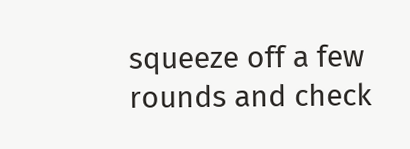squeeze off a few rounds and check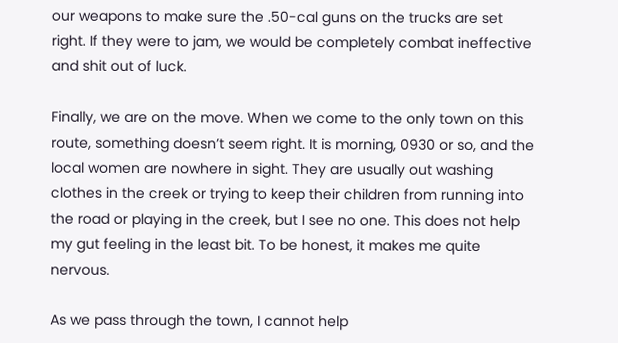our weapons to make sure the .50-cal guns on the trucks are set right. If they were to jam, we would be completely combat ineffective and shit out of luck.

Finally, we are on the move. When we come to the only town on this route, something doesn’t seem right. It is morning, 0930 or so, and the local women are nowhere in sight. They are usually out washing clothes in the creek or trying to keep their children from running into the road or playing in the creek, but I see no one. This does not help my gut feeling in the least bit. To be honest, it makes me quite nervous.

As we pass through the town, I cannot help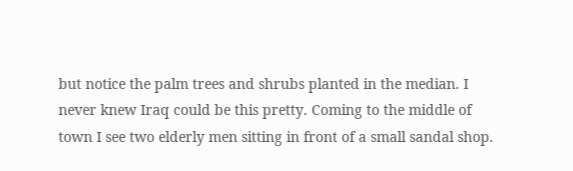but notice the palm trees and shrubs planted in the median. I never knew Iraq could be this pretty. Coming to the middle of town I see two elderly men sitting in front of a small sandal shop.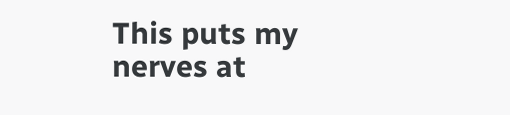This puts my nerves at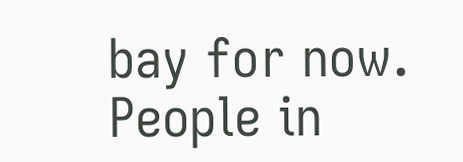bay for now. People in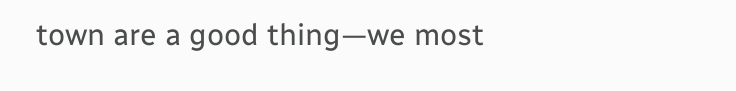town are a good thing—we most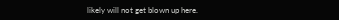likely will not get blown up here.